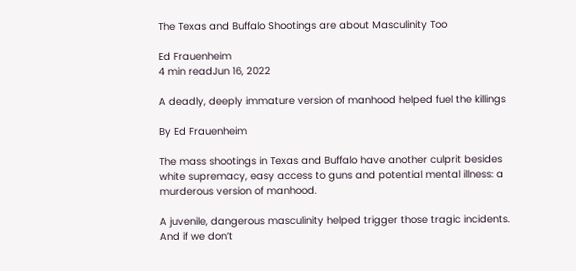The Texas and Buffalo Shootings are about Masculinity Too

Ed Frauenheim
4 min readJun 16, 2022

A deadly, deeply immature version of manhood helped fuel the killings

By Ed Frauenheim

The mass shootings in Texas and Buffalo have another culprit besides white supremacy, easy access to guns and potential mental illness: a murderous version of manhood.

A juvenile, dangerous masculinity helped trigger those tragic incidents. And if we don’t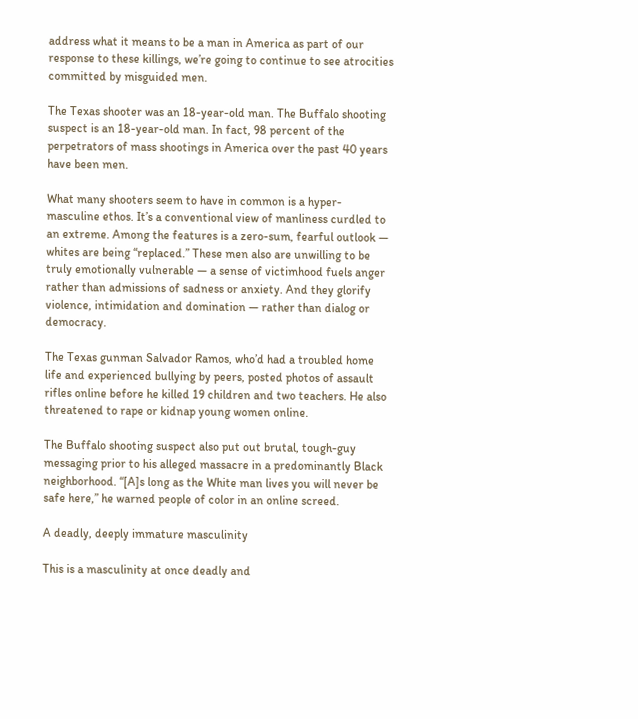address what it means to be a man in America as part of our response to these killings, we’re going to continue to see atrocities committed by misguided men.

The Texas shooter was an 18-year-old man. The Buffalo shooting suspect is an 18-year-old man. In fact, 98 percent of the perpetrators of mass shootings in America over the past 40 years have been men.

What many shooters seem to have in common is a hyper-masculine ethos. It’s a conventional view of manliness curdled to an extreme. Among the features is a zero-sum, fearful outlook — whites are being “replaced.” These men also are unwilling to be truly emotionally vulnerable — a sense of victimhood fuels anger rather than admissions of sadness or anxiety. And they glorify violence, intimidation and domination — rather than dialog or democracy.

The Texas gunman Salvador Ramos, who’d had a troubled home life and experienced bullying by peers, posted photos of assault rifles online before he killed 19 children and two teachers. He also threatened to rape or kidnap young women online.

The Buffalo shooting suspect also put out brutal, tough-guy messaging prior to his alleged massacre in a predominantly Black neighborhood. “[A]s long as the White man lives you will never be safe here,” he warned people of color in an online screed.

A deadly, deeply immature masculinity

This is a masculinity at once deadly and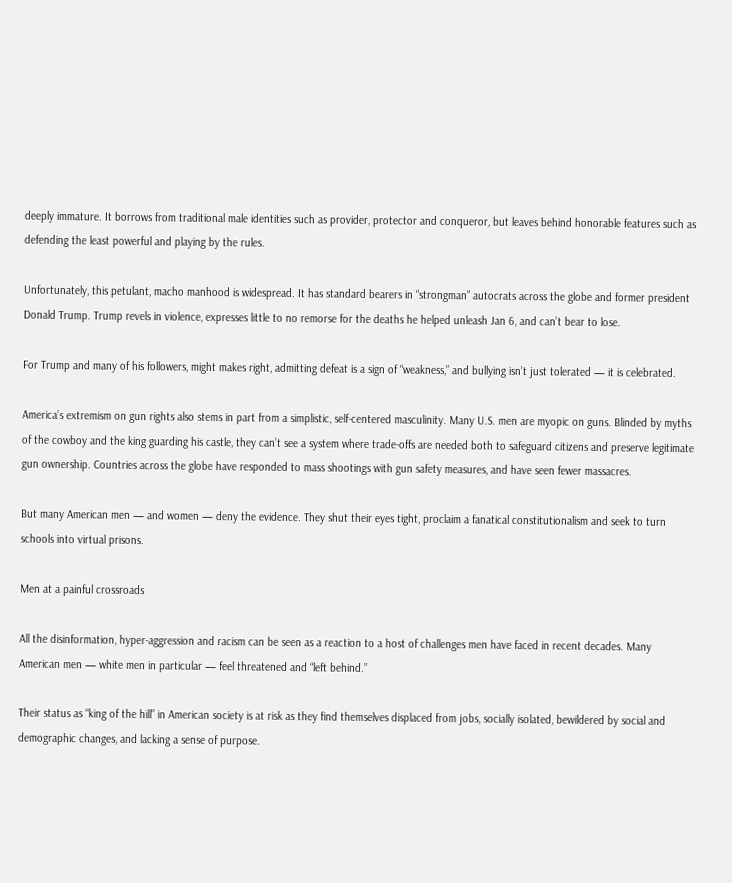deeply immature. It borrows from traditional male identities such as provider, protector and conqueror, but leaves behind honorable features such as defending the least powerful and playing by the rules.

Unfortunately, this petulant, macho manhood is widespread. It has standard bearers in “strongman” autocrats across the globe and former president Donald Trump. Trump revels in violence, expresses little to no remorse for the deaths he helped unleash Jan 6, and can’t bear to lose.

For Trump and many of his followers, might makes right, admitting defeat is a sign of “weakness,” and bullying isn’t just tolerated — it is celebrated.

America’s extremism on gun rights also stems in part from a simplistic, self-centered masculinity. Many U.S. men are myopic on guns. Blinded by myths of the cowboy and the king guarding his castle, they can’t see a system where trade-offs are needed both to safeguard citizens and preserve legitimate gun ownership. Countries across the globe have responded to mass shootings with gun safety measures, and have seen fewer massacres.

But many American men — and women — deny the evidence. They shut their eyes tight, proclaim a fanatical constitutionalism and seek to turn schools into virtual prisons.

Men at a painful crossroads

All the disinformation, hyper-aggression and racism can be seen as a reaction to a host of challenges men have faced in recent decades. Many American men — white men in particular — feel threatened and “left behind.”

Their status as “king of the hill” in American society is at risk as they find themselves displaced from jobs, socially isolated, bewildered by social and demographic changes, and lacking a sense of purpose.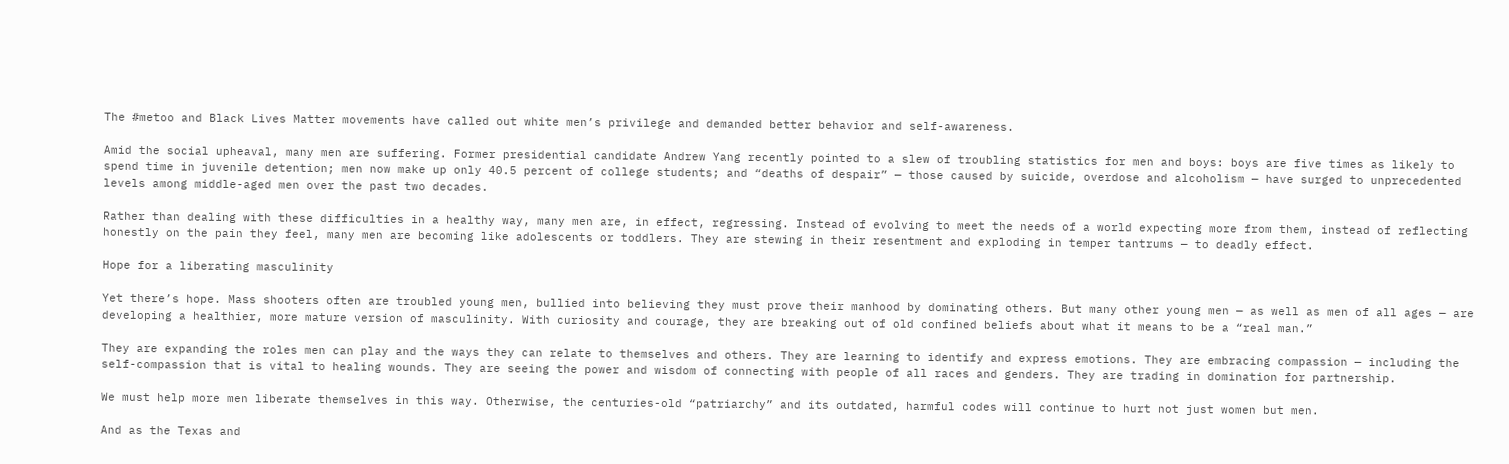The #metoo and Black Lives Matter movements have called out white men’s privilege and demanded better behavior and self-awareness.

Amid the social upheaval, many men are suffering. Former presidential candidate Andrew Yang recently pointed to a slew of troubling statistics for men and boys: boys are five times as likely to spend time in juvenile detention; men now make up only 40.5 percent of college students; and “deaths of despair” — those caused by suicide, overdose and alcoholism — have surged to unprecedented levels among middle-aged men over the past two decades.

Rather than dealing with these difficulties in a healthy way, many men are, in effect, regressing. Instead of evolving to meet the needs of a world expecting more from them, instead of reflecting honestly on the pain they feel, many men are becoming like adolescents or toddlers. They are stewing in their resentment and exploding in temper tantrums — to deadly effect.

Hope for a liberating masculinity

Yet there’s hope. Mass shooters often are troubled young men, bullied into believing they must prove their manhood by dominating others. But many other young men — as well as men of all ages — are developing a healthier, more mature version of masculinity. With curiosity and courage, they are breaking out of old confined beliefs about what it means to be a “real man.”

They are expanding the roles men can play and the ways they can relate to themselves and others. They are learning to identify and express emotions. They are embracing compassion — including the self-compassion that is vital to healing wounds. They are seeing the power and wisdom of connecting with people of all races and genders. They are trading in domination for partnership.

We must help more men liberate themselves in this way. Otherwise, the centuries-old “patriarchy” and its outdated, harmful codes will continue to hurt not just women but men.

And as the Texas and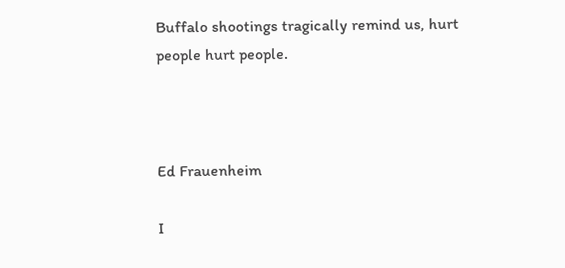Buffalo shootings tragically remind us, hurt people hurt people.



Ed Frauenheim

I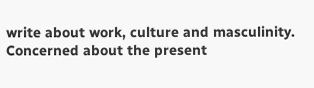write about work, culture and masculinity. Concerned about the present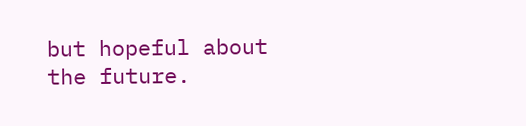but hopeful about the future.